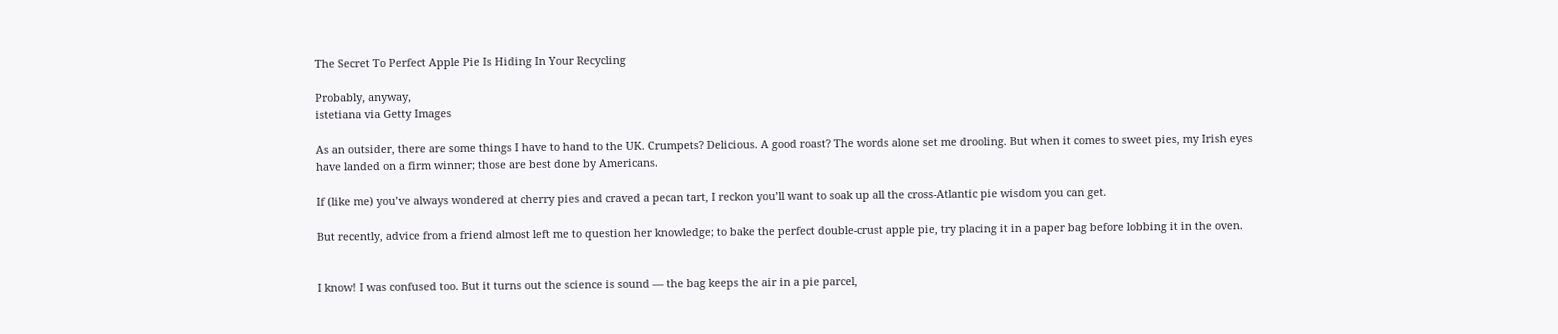The Secret To Perfect Apple Pie Is Hiding In Your Recycling

Probably, anyway,
istetiana via Getty Images

As an outsider, there are some things I have to hand to the UK. Crumpets? Delicious. A good roast? The words alone set me drooling. But when it comes to sweet pies, my Irish eyes have landed on a firm winner; those are best done by Americans.

If (like me) you’ve always wondered at cherry pies and craved a pecan tart, I reckon you’ll want to soak up all the cross-Atlantic pie wisdom you can get.

But recently, advice from a friend almost left me to question her knowledge; to bake the perfect double-crust apple pie, try placing it in a paper bag before lobbing it in the oven.


I know! I was confused too. But it turns out the science is sound ― the bag keeps the air in a pie parcel,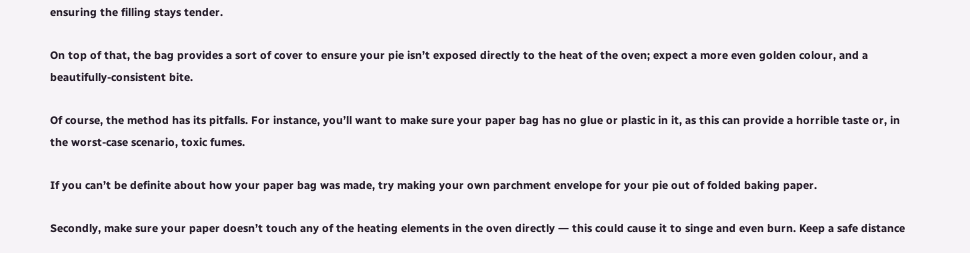ensuring the filling stays tender.

On top of that, the bag provides a sort of cover to ensure your pie isn’t exposed directly to the heat of the oven; expect a more even golden colour, and a beautifully-consistent bite.

Of course, the method has its pitfalls. For instance, you’ll want to make sure your paper bag has no glue or plastic in it, as this can provide a horrible taste or, in the worst-case scenario, toxic fumes.

If you can’t be definite about how your paper bag was made, try making your own parchment envelope for your pie out of folded baking paper.

Secondly, make sure your paper doesn’t touch any of the heating elements in the oven directly ― this could cause it to singe and even burn. Keep a safe distance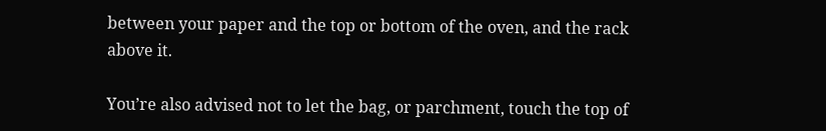between your paper and the top or bottom of the oven, and the rack above it.

You’re also advised not to let the bag, or parchment, touch the top of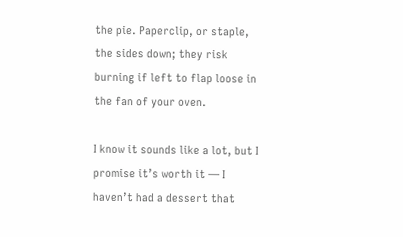the pie. Paperclip, or staple, the sides down; they risk burning if left to flap loose in the fan of your oven.

I know it sounds like a lot, but I promise it’s worth it ― I haven’t had a dessert that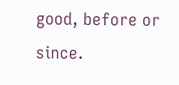good, before or since.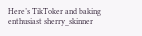Here’s TikToker and baking enthusiast sherry_skinner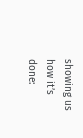showing us how it’s done: